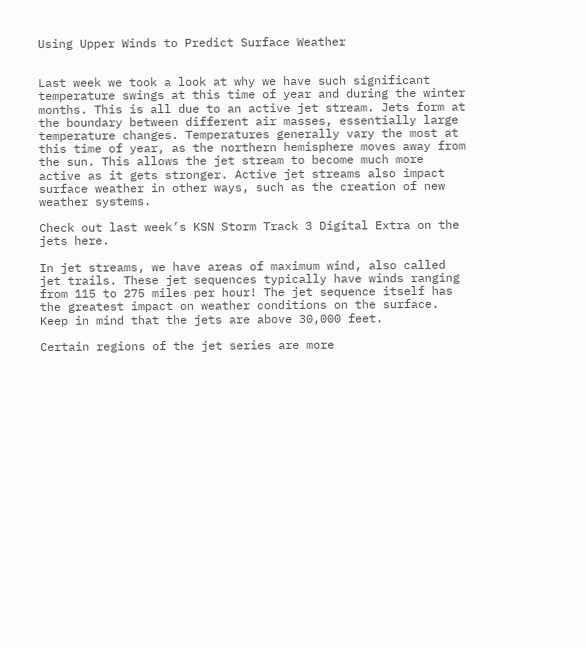Using Upper Winds to Predict Surface Weather


Last week we took a look at why we have such significant temperature swings at this time of year and during the winter months. This is all due to an active jet stream. Jets form at the boundary between different air masses, essentially large temperature changes. Temperatures generally vary the most at this time of year, as the northern hemisphere moves away from the sun. This allows the jet stream to become much more active as it gets stronger. Active jet streams also impact surface weather in other ways, such as the creation of new weather systems.

Check out last week’s KSN Storm Track 3 Digital Extra on the jets here.

In jet streams, we have areas of maximum wind, also called jet trails. These jet sequences typically have winds ranging from 115 to 275 miles per hour! The jet sequence itself has the greatest impact on weather conditions on the surface. Keep in mind that the jets are above 30,000 feet.

Certain regions of the jet series are more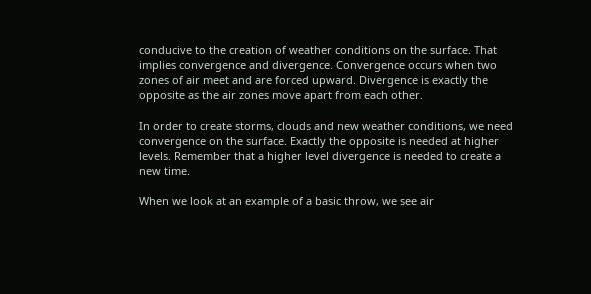conducive to the creation of weather conditions on the surface. That implies convergence and divergence. Convergence occurs when two zones of air meet and are forced upward. Divergence is exactly the opposite as the air zones move apart from each other.

In order to create storms, clouds and new weather conditions, we need convergence on the surface. Exactly the opposite is needed at higher levels. Remember that a higher level divergence is needed to create a new time.

When we look at an example of a basic throw, we see air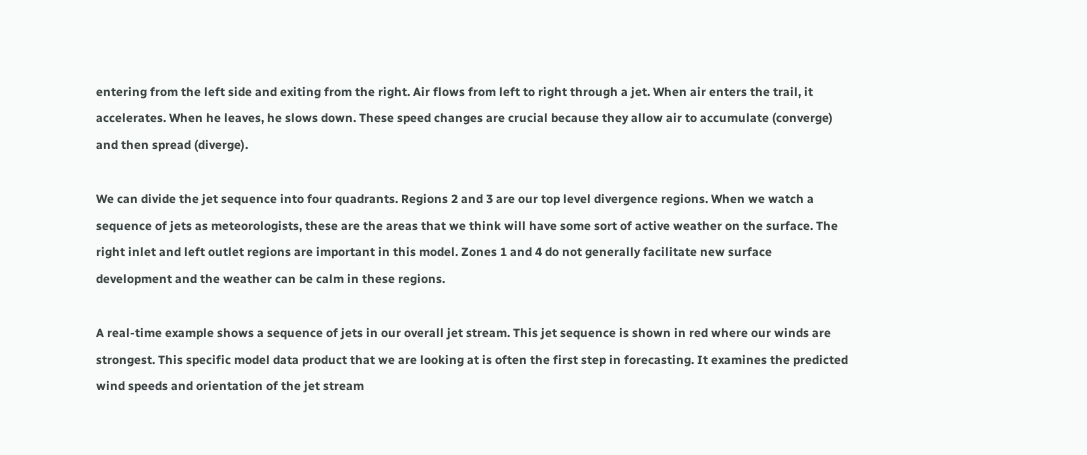entering from the left side and exiting from the right. Air flows from left to right through a jet. When air enters the trail, it accelerates. When he leaves, he slows down. These speed changes are crucial because they allow air to accumulate (converge) and then spread (diverge).

We can divide the jet sequence into four quadrants. Regions 2 and 3 are our top level divergence regions. When we watch a sequence of jets as meteorologists, these are the areas that we think will have some sort of active weather on the surface. The right inlet and left outlet regions are important in this model. Zones 1 and 4 do not generally facilitate new surface development and the weather can be calm in these regions.

A real-time example shows a sequence of jets in our overall jet stream. This jet sequence is shown in red where our winds are strongest. This specific model data product that we are looking at is often the first step in forecasting. It examines the predicted wind speeds and orientation of the jet stream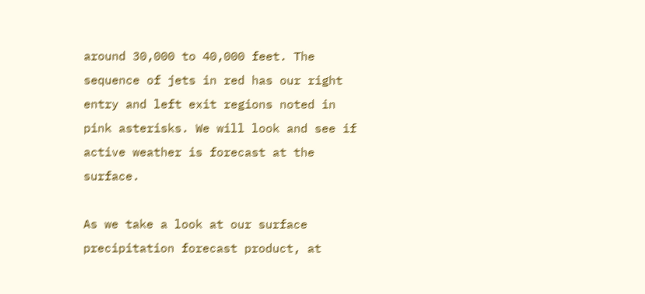around 30,000 to 40,000 feet. The sequence of jets in red has our right entry and left exit regions noted in pink asterisks. We will look and see if active weather is forecast at the surface.

As we take a look at our surface precipitation forecast product, at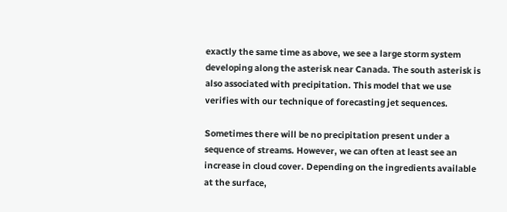exactly the same time as above, we see a large storm system developing along the asterisk near Canada. The south asterisk is also associated with precipitation. This model that we use verifies with our technique of forecasting jet sequences.

Sometimes there will be no precipitation present under a sequence of streams. However, we can often at least see an increase in cloud cover. Depending on the ingredients available at the surface,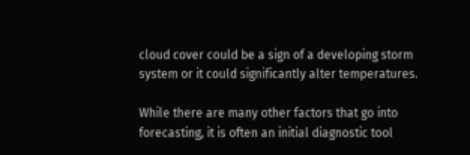cloud cover could be a sign of a developing storm system or it could significantly alter temperatures.

While there are many other factors that go into forecasting, it is often an initial diagnostic tool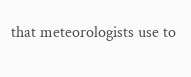that meteorologists use to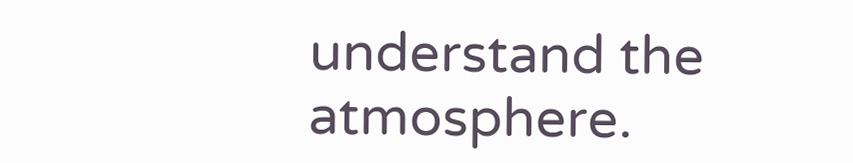understand the atmosphere.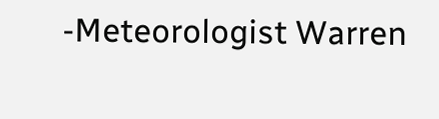-Meteorologist Warren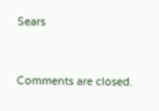Sears


Comments are closed.